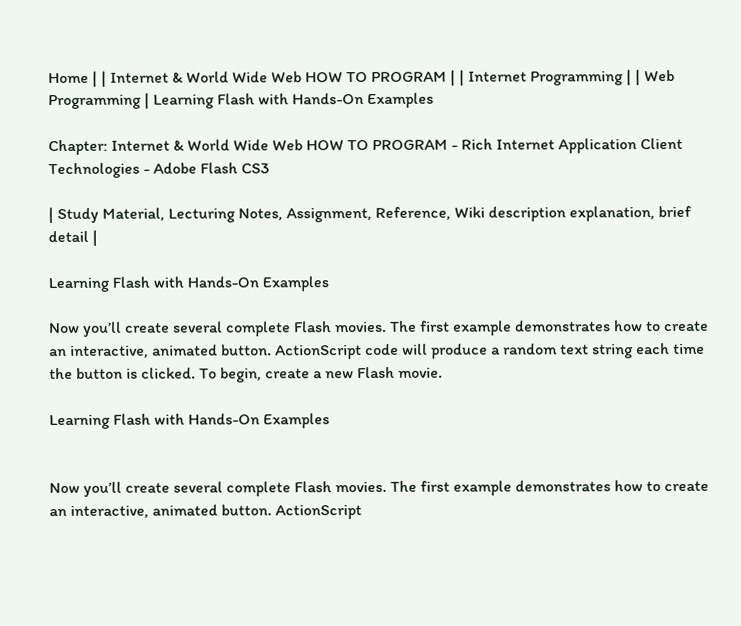Home | | Internet & World Wide Web HOW TO PROGRAM | | Internet Programming | | Web Programming | Learning Flash with Hands-On Examples

Chapter: Internet & World Wide Web HOW TO PROGRAM - Rich Internet Application Client Technologies - Adobe Flash CS3

| Study Material, Lecturing Notes, Assignment, Reference, Wiki description explanation, brief detail |

Learning Flash with Hands-On Examples

Now you’ll create several complete Flash movies. The first example demonstrates how to create an interactive, animated button. ActionScript code will produce a random text string each time the button is clicked. To begin, create a new Flash movie.

Learning Flash with Hands-On Examples


Now you’ll create several complete Flash movies. The first example demonstrates how to create an interactive, animated button. ActionScript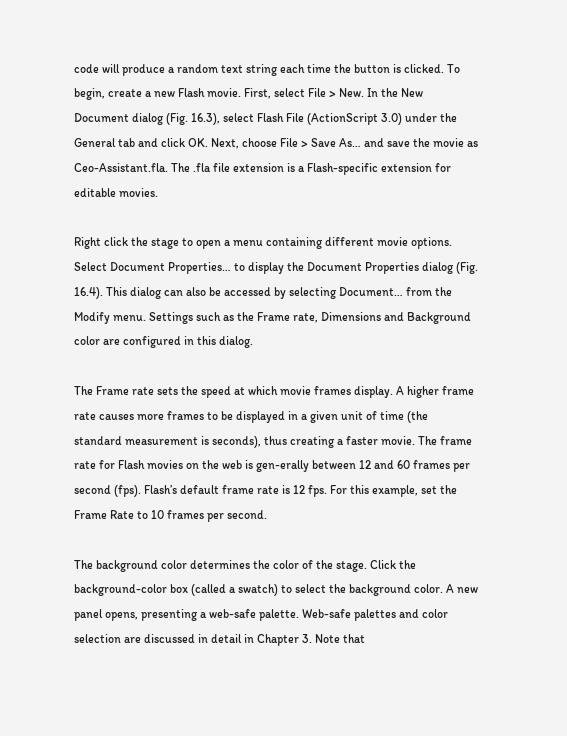code will produce a random text string each time the button is clicked. To begin, create a new Flash movie. First, select File > New. In the New Document dialog (Fig. 16.3), select Flash File (ActionScript 3.0) under the General tab and click OK. Next, choose File > Save As… and save the movie as Ceo-Assistant.fla. The .fla file extension is a Flash-specific extension for editable movies.

Right click the stage to open a menu containing different movie options. Select Document Properties… to display the Document Properties dialog (Fig. 16.4). This dialog can also be accessed by selecting Document… from the Modify menu. Settings such as the Frame rate, Dimensions and Background color are configured in this dialog.

The Frame rate sets the speed at which movie frames display. A higher frame rate causes more frames to be displayed in a given unit of time (the standard measurement is seconds), thus creating a faster movie. The frame rate for Flash movies on the web is gen-erally between 12 and 60 frames per second (fps). Flash’s default frame rate is 12 fps. For this example, set the Frame Rate to 10 frames per second.

The background color determines the color of the stage. Click the background-color box (called a swatch) to select the background color. A new panel opens, presenting a web-safe palette. Web-safe palettes and color selection are discussed in detail in Chapter 3. Note that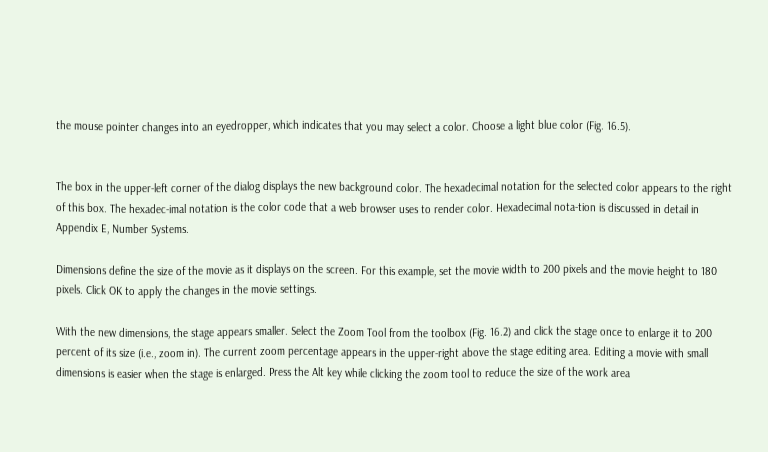the mouse pointer changes into an eyedropper, which indicates that you may select a color. Choose a light blue color (Fig. 16.5).


The box in the upper-left corner of the dialog displays the new background color. The hexadecimal notation for the selected color appears to the right of this box. The hexadec-imal notation is the color code that a web browser uses to render color. Hexadecimal nota-tion is discussed in detail in Appendix E, Number Systems.

Dimensions define the size of the movie as it displays on the screen. For this example, set the movie width to 200 pixels and the movie height to 180 pixels. Click OK to apply the changes in the movie settings.

With the new dimensions, the stage appears smaller. Select the Zoom Tool from the toolbox (Fig. 16.2) and click the stage once to enlarge it to 200 percent of its size (i.e., zoom in). The current zoom percentage appears in the upper-right above the stage editing area. Editing a movie with small dimensions is easier when the stage is enlarged. Press the Alt key while clicking the zoom tool to reduce the size of the work area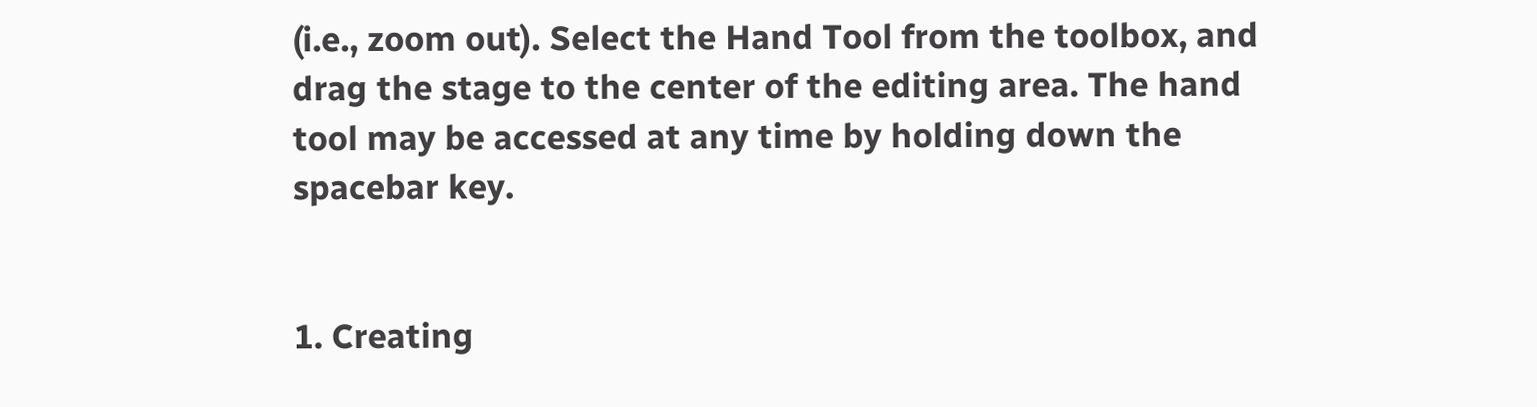(i.e., zoom out). Select the Hand Tool from the toolbox, and drag the stage to the center of the editing area. The hand tool may be accessed at any time by holding down the spacebar key.


1. Creating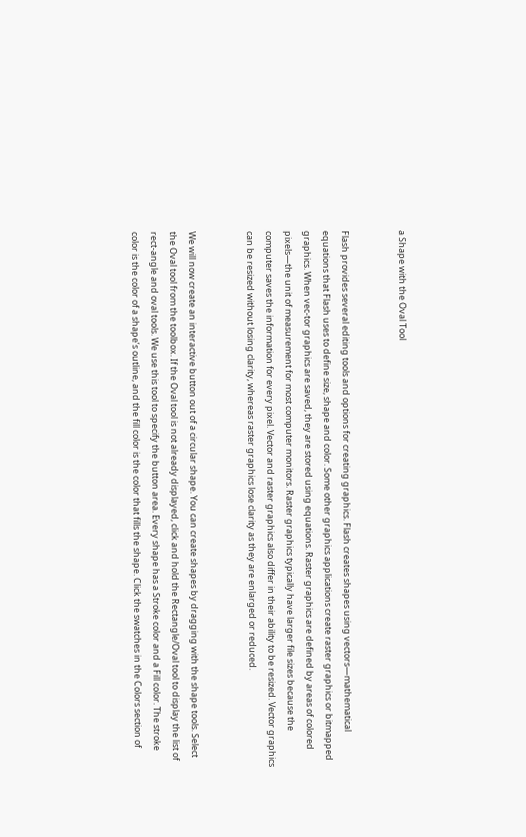a Shape with the Oval Tool


Flash provides several editing tools and options for creating graphics. Flash creates shapes using vectors—mathematical equations that Flash uses to define size, shape and color. Some other graphics applications create raster graphics or bitmapped graphics. When vec-tor graphics are saved, they are stored using equations. Raster graphics are defined by areas of colored pixels—the unit of measurement for most computer monitors. Raster graphics typically have larger file sizes because the computer saves the information for every pixel. Vector and raster graphics also differ in their ability to be resized. Vector graphics can be resized without losing clarity, whereas raster graphics lose clarity as they are enlarged or reduced.


We will now create an interactive button out of a circular shape. You can create shapes by dragging with the shape tools. Select the Oval tool from the toolbox. If the Oval tool is not already displayed, click and hold the Rectangle/Oval tool to display the list of rect-angle and oval tools. We use this tool to specify the button area. Every shape has a Stroke color and a Fill color. The stroke color is the color of a shape’s outline, and the fill color is the color that fills the shape. Click the swatches in the Colors section of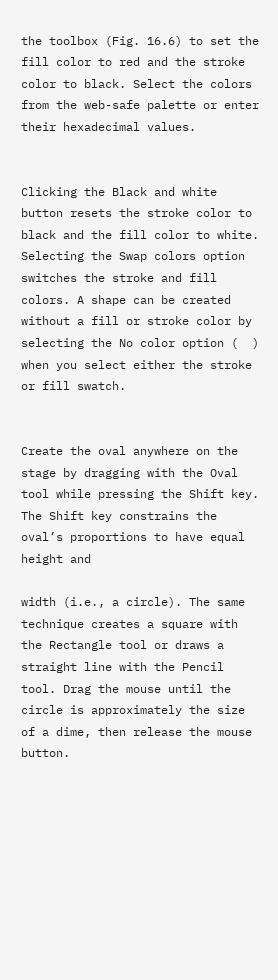the toolbox (Fig. 16.6) to set the fill color to red and the stroke color to black. Select the colors from the web-safe palette or enter their hexadecimal values.


Clicking the Black and white button resets the stroke color to black and the fill color to white. Selecting the Swap colors option switches the stroke and fill colors. A shape can be created without a fill or stroke color by selecting the No color option (  ) when you select either the stroke or fill swatch.


Create the oval anywhere on the stage by dragging with the Oval tool while pressing the Shift key. The Shift key constrains the oval’s proportions to have equal height and

width (i.e., a circle). The same technique creates a square with the Rectangle tool or draws a straight line with the Pencil tool. Drag the mouse until the circle is approximately the size of a dime, then release the mouse button.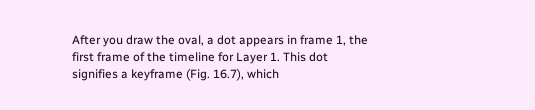After you draw the oval, a dot appears in frame 1, the first frame of the timeline for Layer 1. This dot signifies a keyframe (Fig. 16.7), which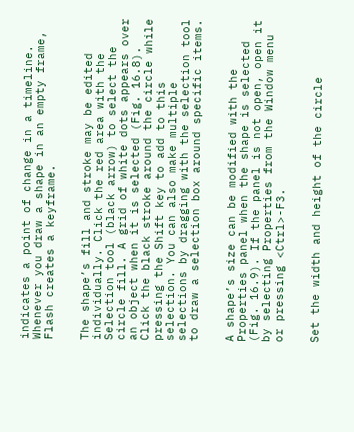indicates a point of change in a timeline. Whenever you draw a shape in an empty frame, Flash creates a keyframe.


The shape’s fill and stroke may be edited individually. Click the red area with the Selection tool (black arrow) to select the circle fill. A grid of white dots appears over an object when it is selected (Fig. 16.8). Click the black stroke around the circle while pressing the Shift key to add to this selection. You can also make multiple selections by dragging with the selection tool to draw a selection box around specific items.


A shape’s size can be modified with the Properties panel when the shape is selected (Fig. 16.9). If the panel is not open, open it by selecting Properties from the Window menu or pressing <Ctrl>-F3.


Set the width and height of the circle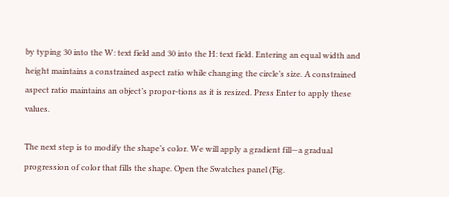by typing 30 into the W: text field and 30 into the H: text field. Entering an equal width and height maintains a constrained aspect ratio while changing the circle’s size. A constrained aspect ratio maintains an object’s propor-tions as it is resized. Press Enter to apply these values.

The next step is to modify the shape’s color. We will apply a gradient fill—a gradual progression of color that fills the shape. Open the Swatches panel (Fig.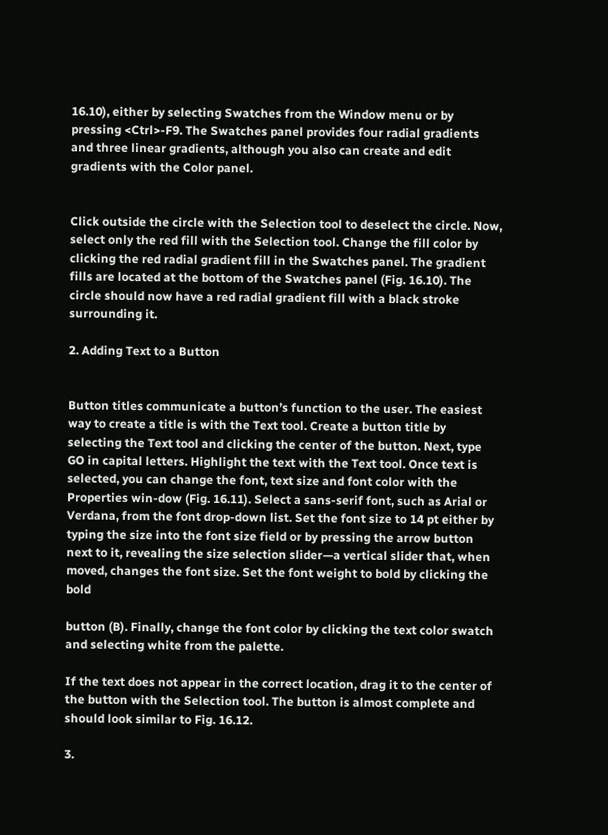16.10), either by selecting Swatches from the Window menu or by pressing <Ctrl>-F9. The Swatches panel provides four radial gradients and three linear gradients, although you also can create and edit gradients with the Color panel.


Click outside the circle with the Selection tool to deselect the circle. Now, select only the red fill with the Selection tool. Change the fill color by clicking the red radial gradient fill in the Swatches panel. The gradient fills are located at the bottom of the Swatches panel (Fig. 16.10). The circle should now have a red radial gradient fill with a black stroke surrounding it.

2. Adding Text to a Button


Button titles communicate a button’s function to the user. The easiest way to create a title is with the Text tool. Create a button title by selecting the Text tool and clicking the center of the button. Next, type GO in capital letters. Highlight the text with the Text tool. Once text is selected, you can change the font, text size and font color with the Properties win-dow (Fig. 16.11). Select a sans-serif font, such as Arial or Verdana, from the font drop-down list. Set the font size to 14 pt either by typing the size into the font size field or by pressing the arrow button next to it, revealing the size selection slider—a vertical slider that, when moved, changes the font size. Set the font weight to bold by clicking the bold

button (B). Finally, change the font color by clicking the text color swatch and selecting white from the palette.

If the text does not appear in the correct location, drag it to the center of the button with the Selection tool. The button is almost complete and should look similar to Fig. 16.12.

3.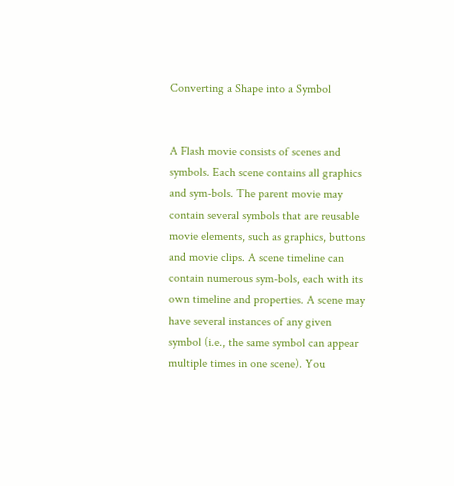Converting a Shape into a Symbol


A Flash movie consists of scenes and symbols. Each scene contains all graphics and sym-bols. The parent movie may contain several symbols that are reusable movie elements, such as graphics, buttons and movie clips. A scene timeline can contain numerous sym-bols, each with its own timeline and properties. A scene may have several instances of any given symbol (i.e., the same symbol can appear multiple times in one scene). You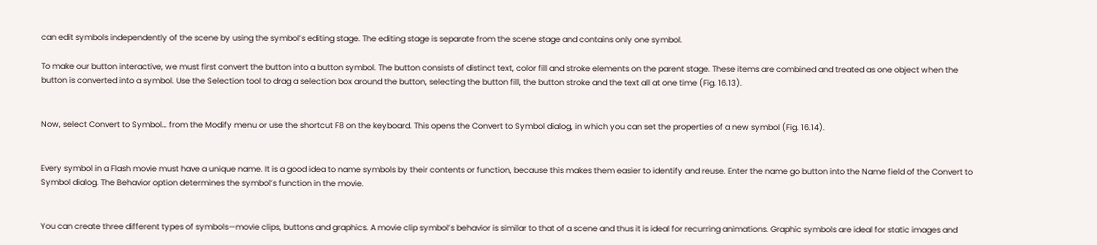can edit symbols independently of the scene by using the symbol’s editing stage. The editing stage is separate from the scene stage and contains only one symbol.

To make our button interactive, we must first convert the button into a button symbol. The button consists of distinct text, color fill and stroke elements on the parent stage. These items are combined and treated as one object when the button is converted into a symbol. Use the Selection tool to drag a selection box around the button, selecting the button fill, the button stroke and the text all at one time (Fig. 16.13).


Now, select Convert to Symbol… from the Modify menu or use the shortcut F8 on the keyboard. This opens the Convert to Symbol dialog, in which you can set the properties of a new symbol (Fig. 16.14).


Every symbol in a Flash movie must have a unique name. It is a good idea to name symbols by their contents or function, because this makes them easier to identify and reuse. Enter the name go button into the Name field of the Convert to Symbol dialog. The Behavior option determines the symbol’s function in the movie.


You can create three different types of symbols—movie clips, buttons and graphics. A movie clip symbol’s behavior is similar to that of a scene and thus it is ideal for recurring animations. Graphic symbols are ideal for static images and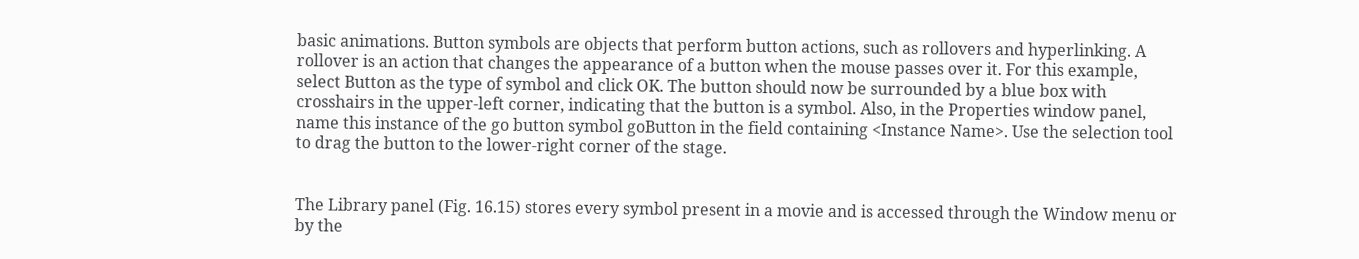basic animations. Button symbols are objects that perform button actions, such as rollovers and hyperlinking. A rollover is an action that changes the appearance of a button when the mouse passes over it. For this example, select Button as the type of symbol and click OK. The button should now be surrounded by a blue box with crosshairs in the upper-left corner, indicating that the button is a symbol. Also, in the Properties window panel, name this instance of the go button symbol goButton in the field containing <Instance Name>. Use the selection tool to drag the button to the lower-right corner of the stage.


The Library panel (Fig. 16.15) stores every symbol present in a movie and is accessed through the Window menu or by the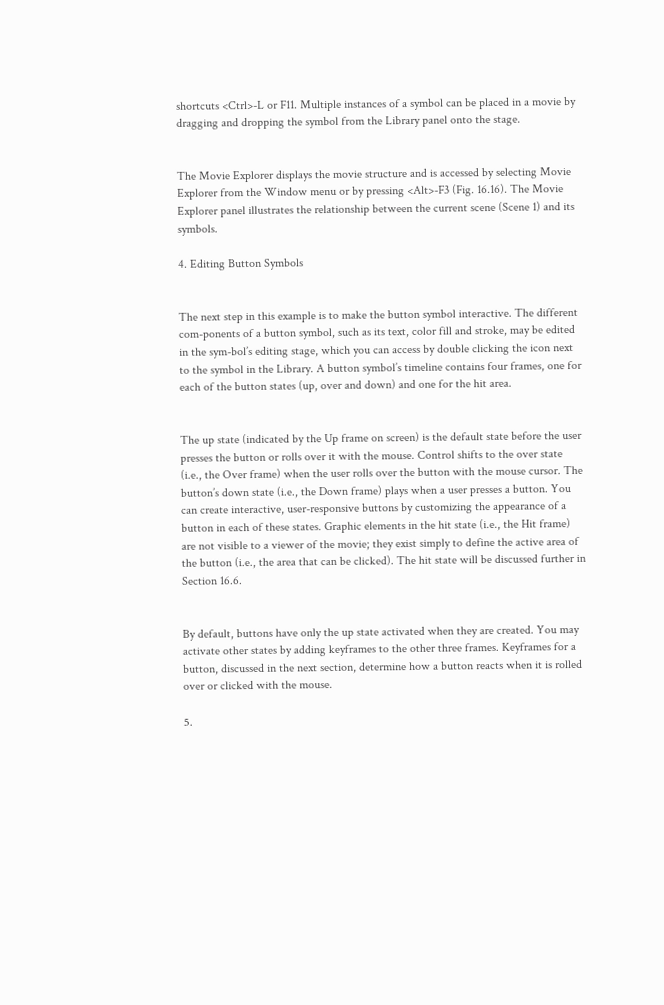shortcuts <Ctrl>-L or F11. Multiple instances of a symbol can be placed in a movie by dragging and dropping the symbol from the Library panel onto the stage.


The Movie Explorer displays the movie structure and is accessed by selecting Movie Explorer from the Window menu or by pressing <Alt>-F3 (Fig. 16.16). The Movie Explorer panel illustrates the relationship between the current scene (Scene 1) and its symbols.

4. Editing Button Symbols


The next step in this example is to make the button symbol interactive. The different com-ponents of a button symbol, such as its text, color fill and stroke, may be edited in the sym-bol’s editing stage, which you can access by double clicking the icon next to the symbol in the Library. A button symbol’s timeline contains four frames, one for each of the button states (up, over and down) and one for the hit area.


The up state (indicated by the Up frame on screen) is the default state before the user presses the button or rolls over it with the mouse. Control shifts to the over state (i.e., the Over frame) when the user rolls over the button with the mouse cursor. The button’s down state (i.e., the Down frame) plays when a user presses a button. You can create interactive, user-responsive buttons by customizing the appearance of a button in each of these states. Graphic elements in the hit state (i.e., the Hit frame) are not visible to a viewer of the movie; they exist simply to define the active area of the button (i.e., the area that can be clicked). The hit state will be discussed further in Section 16.6.


By default, buttons have only the up state activated when they are created. You may activate other states by adding keyframes to the other three frames. Keyframes for a button, discussed in the next section, determine how a button reacts when it is rolled over or clicked with the mouse.

5.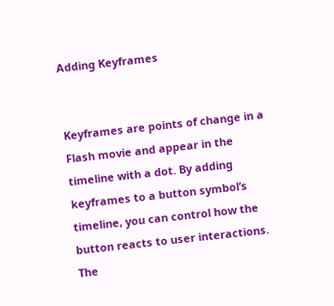Adding Keyframes


Keyframes are points of change in a Flash movie and appear in the timeline with a dot. By adding keyframes to a button symbol’s timeline, you can control how the button reacts to user interactions. The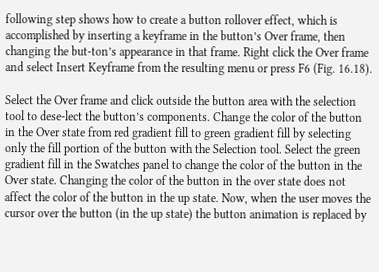following step shows how to create a button rollover effect, which is accomplished by inserting a keyframe in the button’s Over frame, then changing the but-ton’s appearance in that frame. Right click the Over frame and select Insert Keyframe from the resulting menu or press F6 (Fig. 16.18).

Select the Over frame and click outside the button area with the selection tool to dese-lect the button’s components. Change the color of the button in the Over state from red gradient fill to green gradient fill by selecting only the fill portion of the button with the Selection tool. Select the green gradient fill in the Swatches panel to change the color of the button in the Over state. Changing the color of the button in the over state does not affect the color of the button in the up state. Now, when the user moves the cursor over the button (in the up state) the button animation is replaced by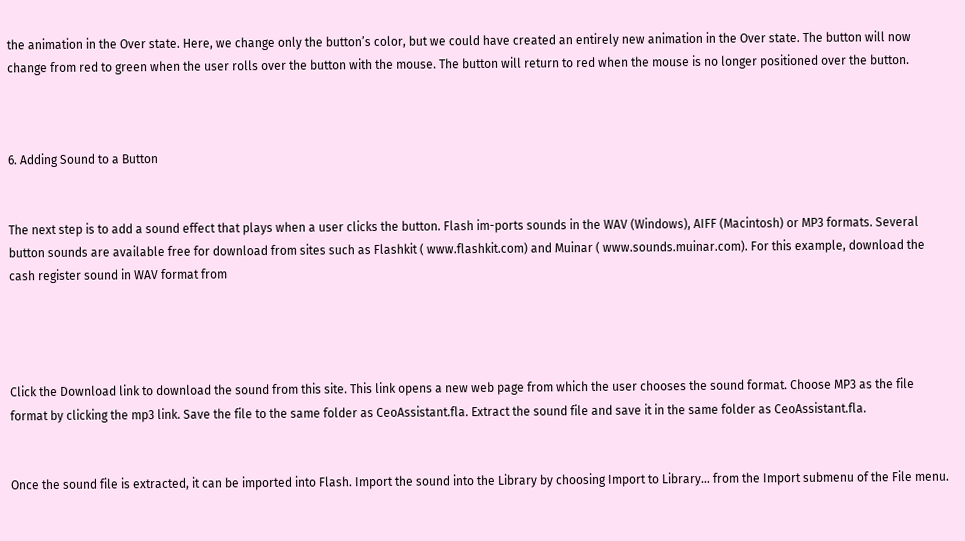the animation in the Over state. Here, we change only the button’s color, but we could have created an entirely new animation in the Over state. The button will now change from red to green when the user rolls over the button with the mouse. The button will return to red when the mouse is no longer positioned over the button.



6. Adding Sound to a Button


The next step is to add a sound effect that plays when a user clicks the button. Flash im-ports sounds in the WAV (Windows), AIFF (Macintosh) or MP3 formats. Several button sounds are available free for download from sites such as Flashkit ( www.flashkit.com) and Muinar ( www.sounds.muinar.com). For this example, download the cash register sound in WAV format from




Click the Download link to download the sound from this site. This link opens a new web page from which the user chooses the sound format. Choose MP3 as the file format by clicking the mp3 link. Save the file to the same folder as CeoAssistant.fla. Extract the sound file and save it in the same folder as CeoAssistant.fla.


Once the sound file is extracted, it can be imported into Flash. Import the sound into the Library by choosing Import to Library… from the Import submenu of the File menu.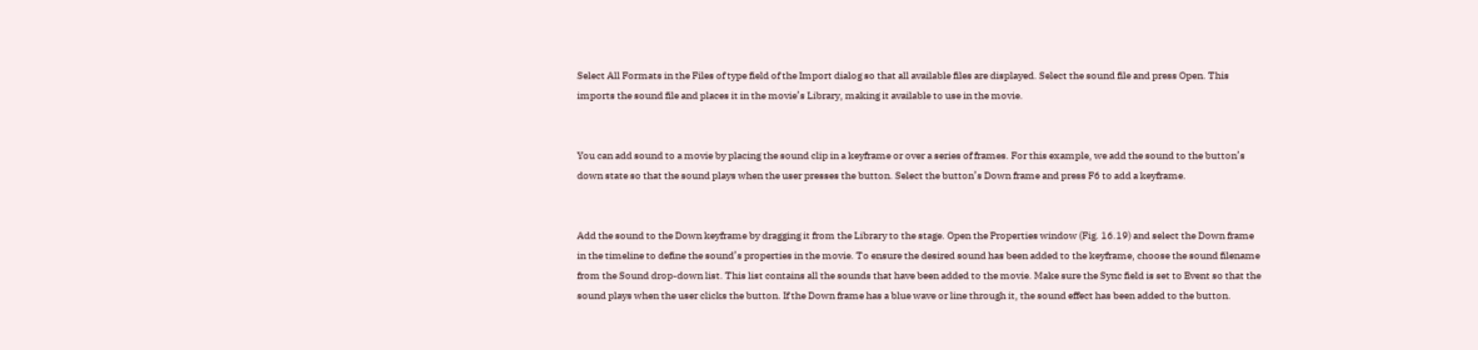Select All Formats in the Files of type field of the Import dialog so that all available files are displayed. Select the sound file and press Open. This imports the sound file and places it in the movie’s Library, making it available to use in the movie.


You can add sound to a movie by placing the sound clip in a keyframe or over a series of frames. For this example, we add the sound to the button’s down state so that the sound plays when the user presses the button. Select the button’s Down frame and press F6 to add a keyframe.


Add the sound to the Down keyframe by dragging it from the Library to the stage. Open the Properties window (Fig. 16.19) and select the Down frame in the timeline to define the sound’s properties in the movie. To ensure the desired sound has been added to the keyframe, choose the sound filename from the Sound drop-down list. This list contains all the sounds that have been added to the movie. Make sure the Sync field is set to Event so that the sound plays when the user clicks the button. If the Down frame has a blue wave or line through it, the sound effect has been added to the button.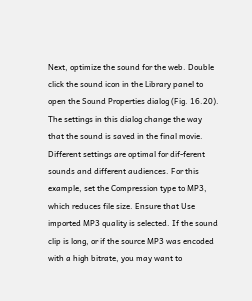Next, optimize the sound for the web. Double click the sound icon in the Library panel to open the Sound Properties dialog (Fig. 16.20). The settings in this dialog change the way that the sound is saved in the final movie. Different settings are optimal for dif-ferent sounds and different audiences. For this example, set the Compression type to MP3, which reduces file size. Ensure that Use imported MP3 quality is selected. If the sound clip is long, or if the source MP3 was encoded with a high bitrate, you may want to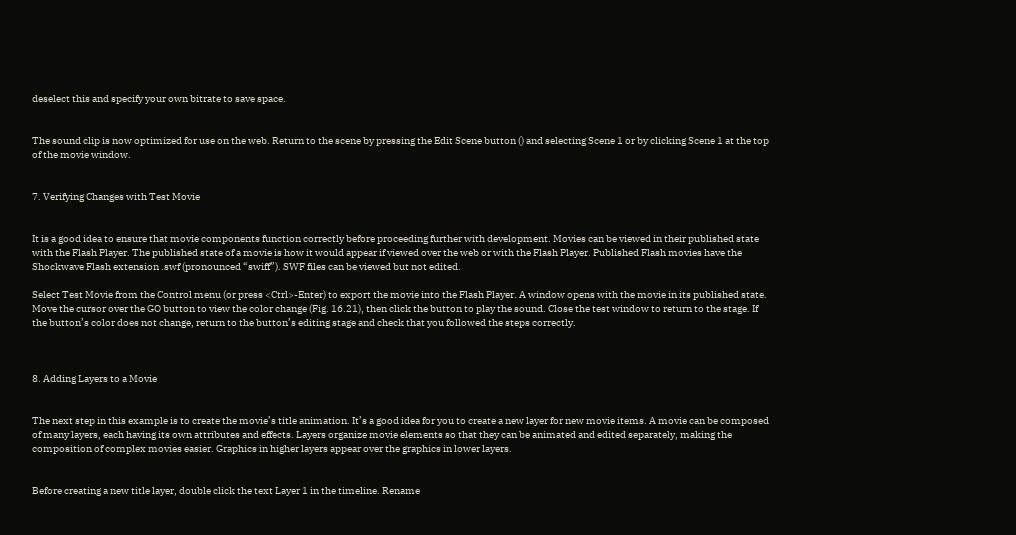deselect this and specify your own bitrate to save space.


The sound clip is now optimized for use on the web. Return to the scene by pressing the Edit Scene button () and selecting Scene 1 or by clicking Scene 1 at the top of the movie window.


7. Verifying Changes with Test Movie


It is a good idea to ensure that movie components function correctly before proceeding further with development. Movies can be viewed in their published state with the Flash Player. The published state of a movie is how it would appear if viewed over the web or with the Flash Player. Published Flash movies have the Shockwave Flash extension .swf (pronounced “swiff”). SWF files can be viewed but not edited.

Select Test Movie from the Control menu (or press <Ctrl>-Enter) to export the movie into the Flash Player. A window opens with the movie in its published state. Move the cursor over the GO button to view the color change (Fig. 16.21), then click the button to play the sound. Close the test window to return to the stage. If the button’s color does not change, return to the button’s editing stage and check that you followed the steps correctly.



8. Adding Layers to a Movie


The next step in this example is to create the movie’s title animation. It’s a good idea for you to create a new layer for new movie items. A movie can be composed of many layers, each having its own attributes and effects. Layers organize movie elements so that they can be animated and edited separately, making the composition of complex movies easier. Graphics in higher layers appear over the graphics in lower layers.


Before creating a new title layer, double click the text Layer 1 in the timeline. Rename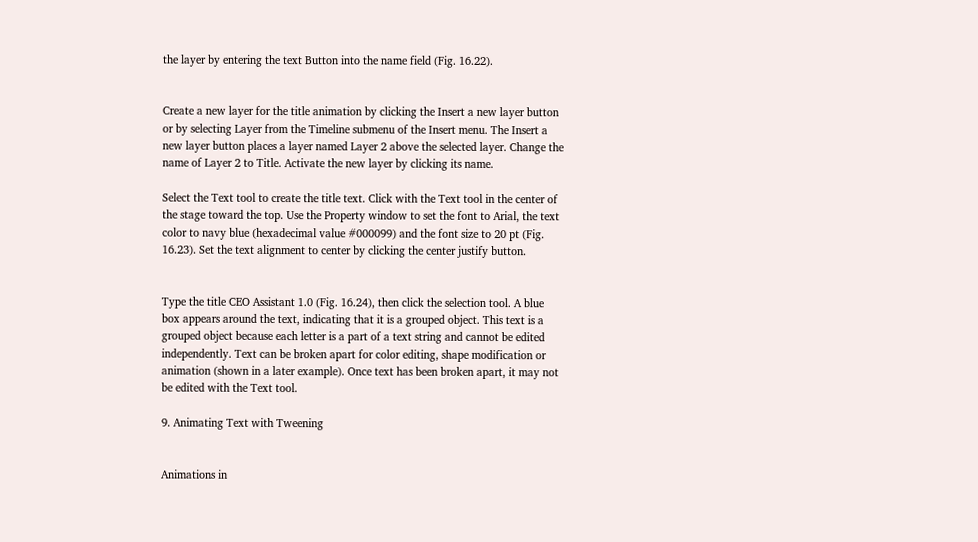the layer by entering the text Button into the name field (Fig. 16.22).


Create a new layer for the title animation by clicking the Insert a new layer button or by selecting Layer from the Timeline submenu of the Insert menu. The Insert a new layer button places a layer named Layer 2 above the selected layer. Change the name of Layer 2 to Title. Activate the new layer by clicking its name.

Select the Text tool to create the title text. Click with the Text tool in the center of the stage toward the top. Use the Property window to set the font to Arial, the text color to navy blue (hexadecimal value #000099) and the font size to 20 pt (Fig. 16.23). Set the text alignment to center by clicking the center justify button.


Type the title CEO Assistant 1.0 (Fig. 16.24), then click the selection tool. A blue box appears around the text, indicating that it is a grouped object. This text is a grouped object because each letter is a part of a text string and cannot be edited independently. Text can be broken apart for color editing, shape modification or animation (shown in a later example). Once text has been broken apart, it may not be edited with the Text tool.

9. Animating Text with Tweening


Animations in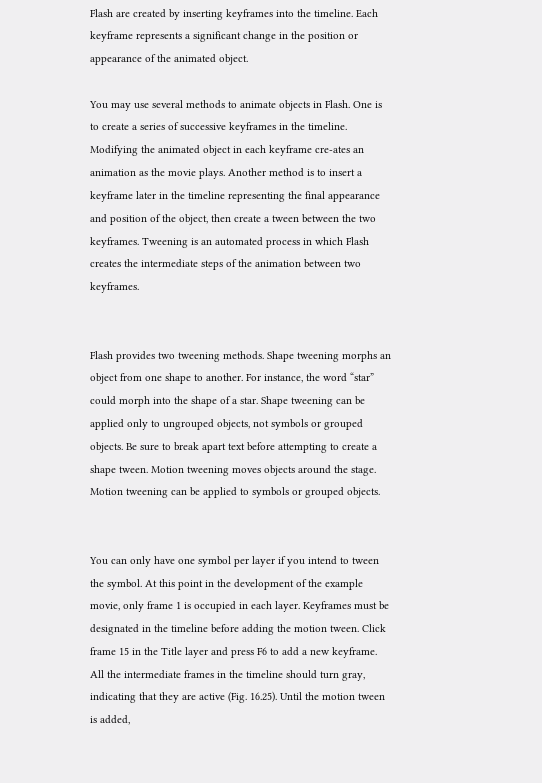Flash are created by inserting keyframes into the timeline. Each keyframe represents a significant change in the position or appearance of the animated object.

You may use several methods to animate objects in Flash. One is to create a series of successive keyframes in the timeline. Modifying the animated object in each keyframe cre-ates an animation as the movie plays. Another method is to insert a keyframe later in the timeline representing the final appearance and position of the object, then create a tween between the two keyframes. Tweening is an automated process in which Flash creates the intermediate steps of the animation between two keyframes.


Flash provides two tweening methods. Shape tweening morphs an object from one shape to another. For instance, the word “star” could morph into the shape of a star. Shape tweening can be applied only to ungrouped objects, not symbols or grouped objects. Be sure to break apart text before attempting to create a shape tween. Motion tweening moves objects around the stage. Motion tweening can be applied to symbols or grouped objects.


You can only have one symbol per layer if you intend to tween the symbol. At this point in the development of the example movie, only frame 1 is occupied in each layer. Keyframes must be designated in the timeline before adding the motion tween. Click frame 15 in the Title layer and press F6 to add a new keyframe. All the intermediate frames in the timeline should turn gray, indicating that they are active (Fig. 16.25). Until the motion tween is added,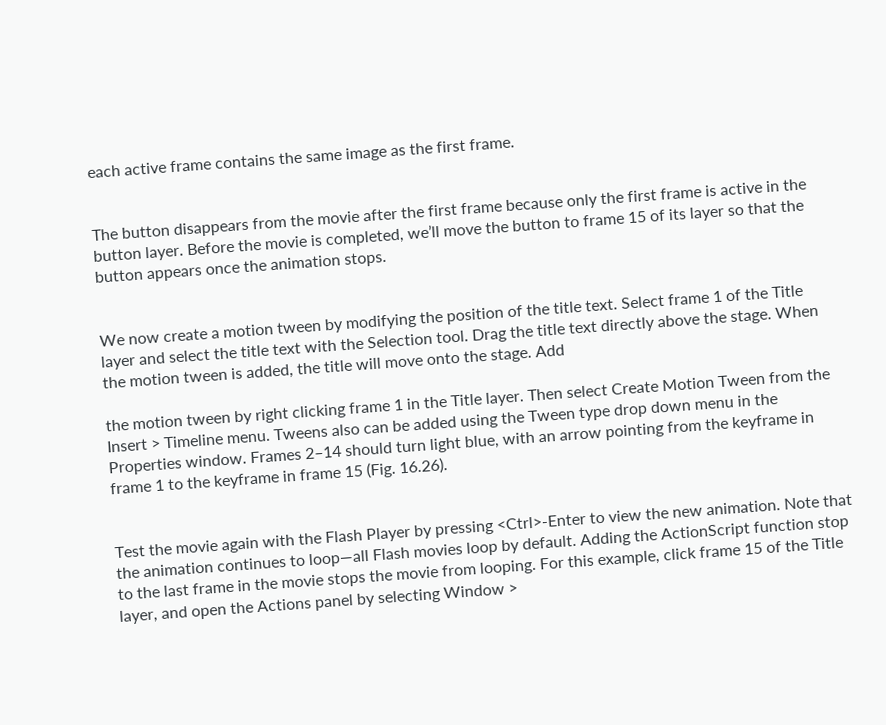each active frame contains the same image as the first frame.


The button disappears from the movie after the first frame because only the first frame is active in the button layer. Before the movie is completed, we’ll move the button to frame 15 of its layer so that the button appears once the animation stops.


We now create a motion tween by modifying the position of the title text. Select frame 1 of the Title layer and select the title text with the Selection tool. Drag the title text directly above the stage. When the motion tween is added, the title will move onto the stage. Add

the motion tween by right clicking frame 1 in the Title layer. Then select Create Motion Tween from the Insert > Timeline menu. Tweens also can be added using the Tween type drop down menu in the Properties window. Frames 2–14 should turn light blue, with an arrow pointing from the keyframe in frame 1 to the keyframe in frame 15 (Fig. 16.26).


Test the movie again with the Flash Player by pressing <Ctrl>-Enter to view the new animation. Note that the animation continues to loop—all Flash movies loop by default. Adding the ActionScript function stop to the last frame in the movie stops the movie from looping. For this example, click frame 15 of the Title layer, and open the Actions panel by selecting Window >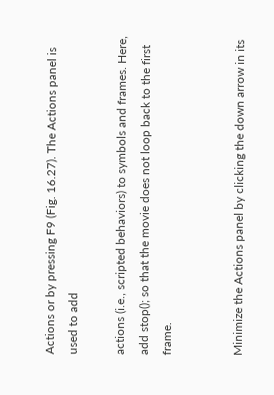Actions or by pressing F9 (Fig. 16.27). The Actions panel is used to add

actions (i.e., scripted behaviors) to symbols and frames. Here, add stop(); so that the movie does not loop back to the first frame.


Minimize the Actions panel by clicking the down arrow in its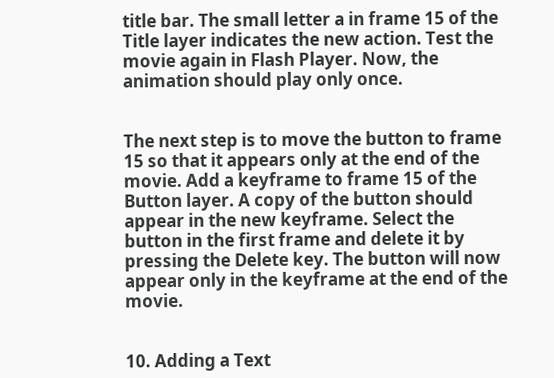title bar. The small letter a in frame 15 of the Title layer indicates the new action. Test the movie again in Flash Player. Now, the animation should play only once.


The next step is to move the button to frame 15 so that it appears only at the end of the movie. Add a keyframe to frame 15 of the Button layer. A copy of the button should appear in the new keyframe. Select the button in the first frame and delete it by pressing the Delete key. The button will now appear only in the keyframe at the end of the movie.


10. Adding a Text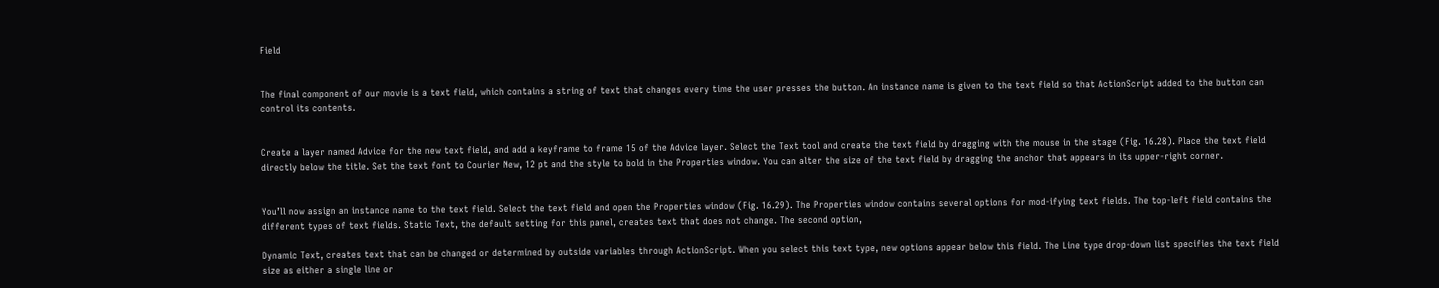Field


The final component of our movie is a text field, which contains a string of text that changes every time the user presses the button. An instance name is given to the text field so that ActionScript added to the button can control its contents.


Create a layer named Advice for the new text field, and add a keyframe to frame 15 of the Advice layer. Select the Text tool and create the text field by dragging with the mouse in the stage (Fig. 16.28). Place the text field directly below the title. Set the text font to Courier New, 12 pt and the style to bold in the Properties window. You can alter the size of the text field by dragging the anchor that appears in its upper-right corner.


You’ll now assign an instance name to the text field. Select the text field and open the Properties window (Fig. 16.29). The Properties window contains several options for mod-ifying text fields. The top-left field contains the different types of text fields. Static Text, the default setting for this panel, creates text that does not change. The second option,

Dynamic Text, creates text that can be changed or determined by outside variables through ActionScript. When you select this text type, new options appear below this field. The Line type drop-down list specifies the text field size as either a single line or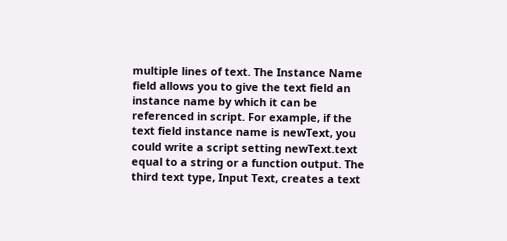multiple lines of text. The Instance Name field allows you to give the text field an instance name by which it can be referenced in script. For example, if the text field instance name is newText, you could write a script setting newText.text equal to a string or a function output. The third text type, Input Text, creates a text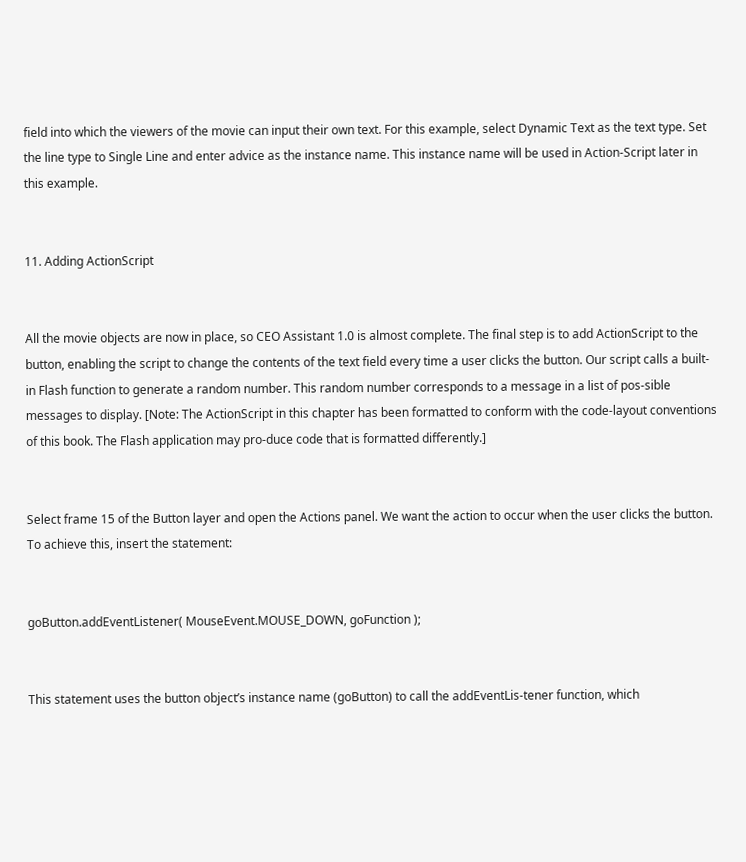field into which the viewers of the movie can input their own text. For this example, select Dynamic Text as the text type. Set the line type to Single Line and enter advice as the instance name. This instance name will be used in Action-Script later in this example.


11. Adding ActionScript


All the movie objects are now in place, so CEO Assistant 1.0 is almost complete. The final step is to add ActionScript to the button, enabling the script to change the contents of the text field every time a user clicks the button. Our script calls a built-in Flash function to generate a random number. This random number corresponds to a message in a list of pos-sible messages to display. [Note: The ActionScript in this chapter has been formatted to conform with the code-layout conventions of this book. The Flash application may pro-duce code that is formatted differently.]


Select frame 15 of the Button layer and open the Actions panel. We want the action to occur when the user clicks the button. To achieve this, insert the statement:


goButton.addEventListener( MouseEvent.MOUSE_DOWN, goFunction );


This statement uses the button object’s instance name (goButton) to call the addEventLis-tener function, which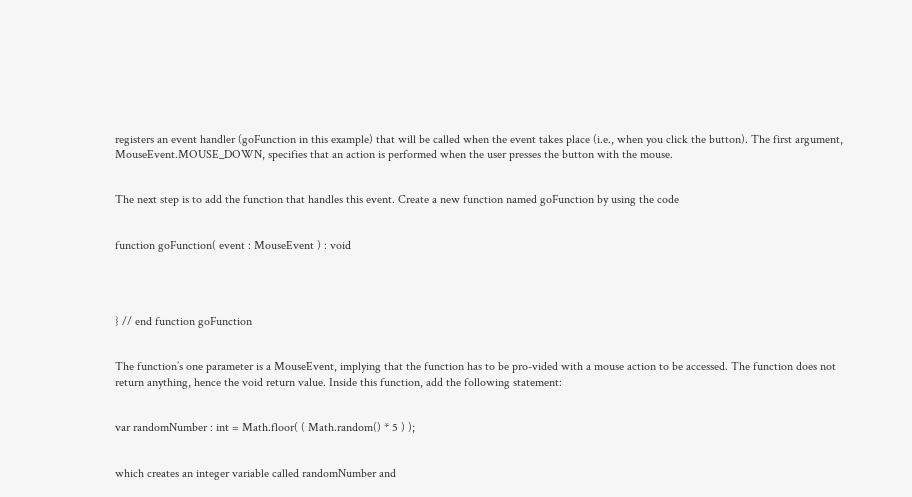registers an event handler (goFunction in this example) that will be called when the event takes place (i.e., when you click the button). The first argument, MouseEvent.MOUSE_DOWN, specifies that an action is performed when the user presses the button with the mouse.


The next step is to add the function that handles this event. Create a new function named goFunction by using the code


function goFunction( event : MouseEvent ) : void




} // end function goFunction


The function’s one parameter is a MouseEvent, implying that the function has to be pro-vided with a mouse action to be accessed. The function does not return anything, hence the void return value. Inside this function, add the following statement:


var randomNumber : int = Math.floor( ( Math.random() * 5 ) );


which creates an integer variable called randomNumber and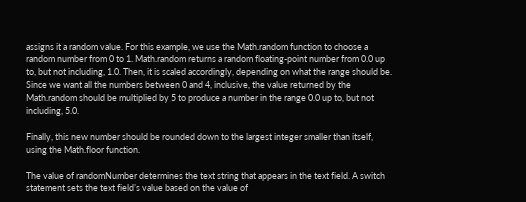assigns it a random value. For this example, we use the Math.random function to choose a random number from 0 to 1. Math.random returns a random floating-point number from 0.0 up to, but not including, 1.0. Then, it is scaled accordingly, depending on what the range should be. Since we want all the numbers between 0 and 4, inclusive, the value returned by the Math.random should be multiplied by 5 to produce a number in the range 0.0 up to, but not including, 5.0.

Finally, this new number should be rounded down to the largest integer smaller than itself, using the Math.floor function.

The value of randomNumber determines the text string that appears in the text field. A switch statement sets the text field’s value based on the value of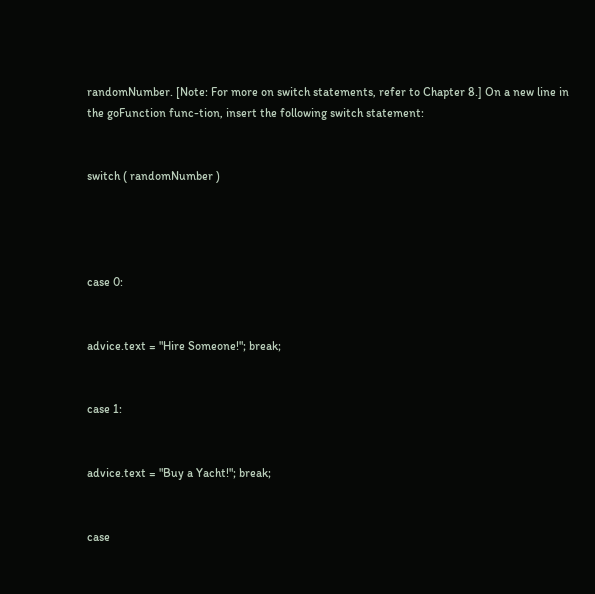randomNumber. [Note: For more on switch statements, refer to Chapter 8.] On a new line in the goFunction func-tion, insert the following switch statement:


switch ( randomNumber )




case 0:


advice.text = "Hire Someone!"; break;


case 1:


advice.text = "Buy a Yacht!"; break;


case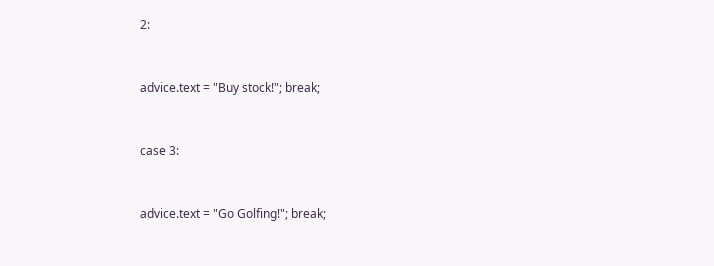2:


advice.text = "Buy stock!"; break;


case 3:


advice.text = "Go Golfing!"; break;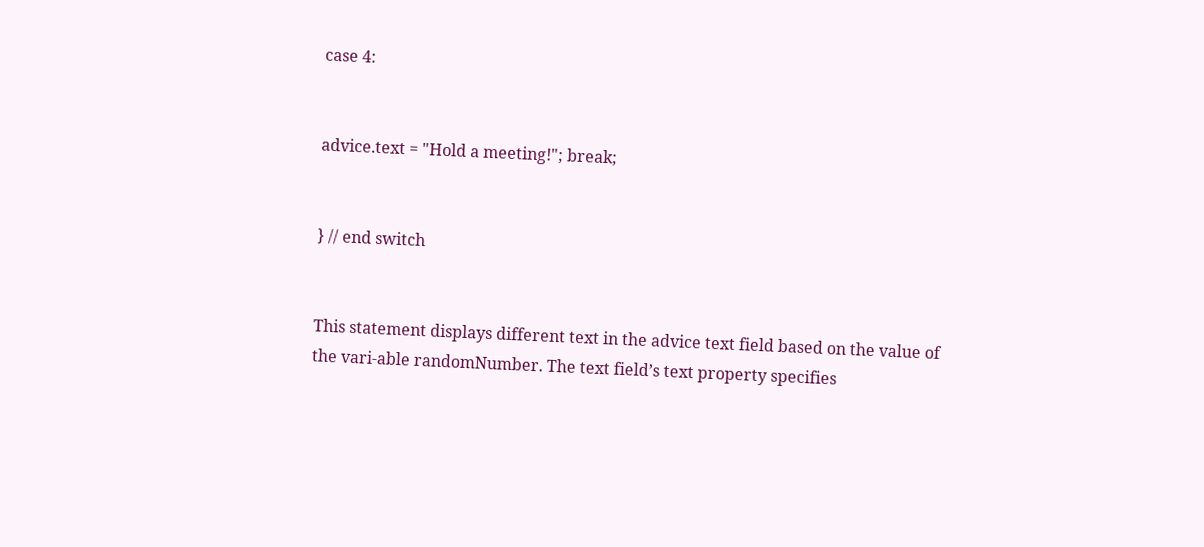case 4:


advice.text = "Hold a meeting!"; break;


} // end switch


This statement displays different text in the advice text field based on the value of the vari-able randomNumber. The text field’s text property specifies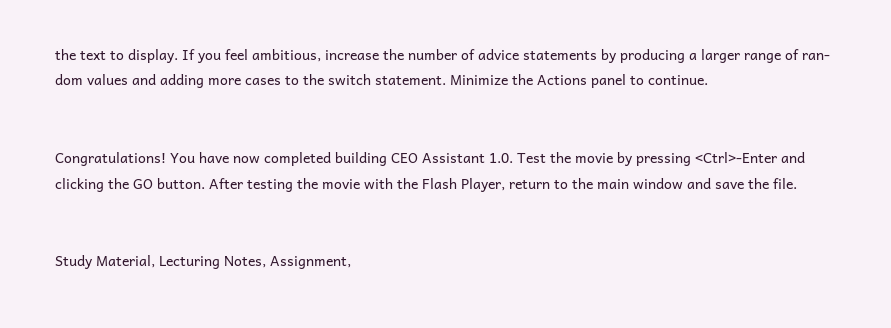the text to display. If you feel ambitious, increase the number of advice statements by producing a larger range of ran-dom values and adding more cases to the switch statement. Minimize the Actions panel to continue.


Congratulations! You have now completed building CEO Assistant 1.0. Test the movie by pressing <Ctrl>-Enter and clicking the GO button. After testing the movie with the Flash Player, return to the main window and save the file.


Study Material, Lecturing Notes, Assignment,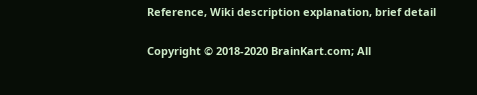Reference, Wiki description explanation, brief detail

Copyright © 2018-2020 BrainKart.com; All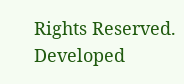Rights Reserved. Developed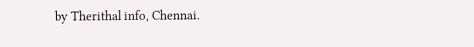by Therithal info, Chennai.